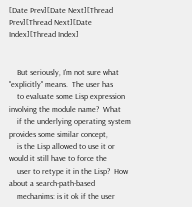[Date Prev][Date Next][Thread Prev][Thread Next][Date Index][Thread Index]


    But seriously, I'm not sure what "explicitly" means.  The user has
    to evaluate some Lisp expression involving the module name?  What
    if the underlying operating system provides some similar concept,
    is the Lisp allowed to use it or would it still have to force the
    user to retype it in the Lisp?  How about a search-path-based
    mechanims: is it ok if the user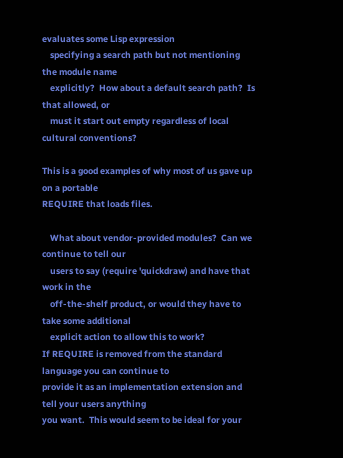evaluates some Lisp expression
    specifying a search path but not mentioning the module name
    explicitly?  How about a default search path?  Is that allowed, or
    must it start out empty regardless of local cultural conventions?

This is a good examples of why most of us gave up on a portable
REQUIRE that loads files.

    What about vendor-provided modules?  Can we continue to tell our
    users to say (require 'quickdraw) and have that work in the
    off-the-shelf product, or would they have to take some additional
    explicit action to allow this to work?
If REQUIRE is removed from the standard language you can continue to
provide it as an implementation extension and tell your users anything
you want.  This would seem to be ideal for your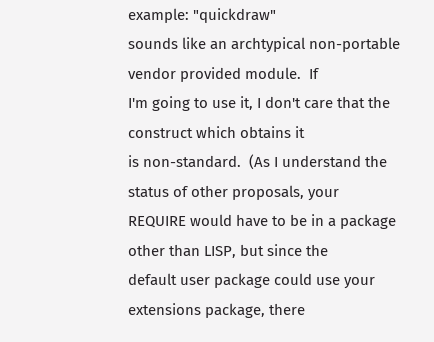example: "quickdraw"
sounds like an archtypical non-portable vendor provided module.  If
I'm going to use it, I don't care that the construct which obtains it
is non-standard.  (As I understand the status of other proposals, your
REQUIRE would have to be in a package other than LISP, but since the
default user package could use your extensions package, there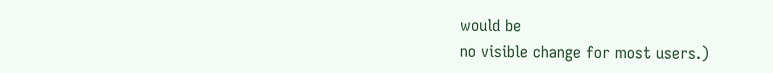would be
no visible change for most users.)